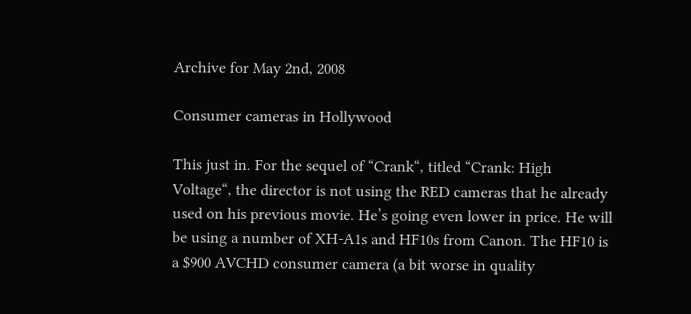Archive for May 2nd, 2008

Consumer cameras in Hollywood

This just in. For the sequel of “Crank“, titled “Crank: High Voltage“, the director is not using the RED cameras that he already used on his previous movie. He’s going even lower in price. He will be using a number of XH-A1s and HF10s from Canon. The HF10 is a $900 AVCHD consumer camera (a bit worse in quality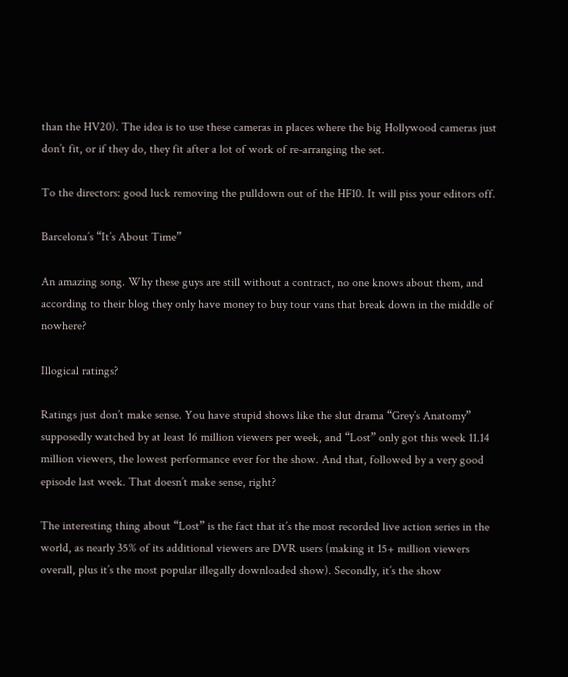than the HV20). The idea is to use these cameras in places where the big Hollywood cameras just don’t fit, or if they do, they fit after a lot of work of re-arranging the set.

To the directors: good luck removing the pulldown out of the HF10. It will piss your editors off.

Barcelona’s “It’s About Time”

An amazing song. Why these guys are still without a contract, no one knows about them, and according to their blog they only have money to buy tour vans that break down in the middle of nowhere?

Illogical ratings?

Ratings just don’t make sense. You have stupid shows like the slut drama “Grey’s Anatomy” supposedly watched by at least 16 million viewers per week, and “Lost” only got this week 11.14 million viewers, the lowest performance ever for the show. And that, followed by a very good episode last week. That doesn’t make sense, right?

The interesting thing about “Lost” is the fact that it’s the most recorded live action series in the world, as nearly 35% of its additional viewers are DVR users (making it 15+ million viewers overall, plus it’s the most popular illegally downloaded show). Secondly, it’s the show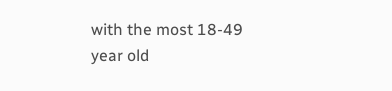with the most 18-49 year old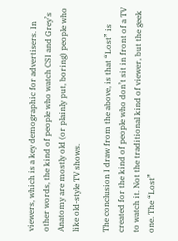viewers, which is a key demographic for advertisers. In other words, the kind of people who watch CSI and Grey’s Anatomy are mostly old (or plainly put, boring) people who like old-style TV shows.

The conclusion I draw from the above, is that “Lost” is created for the kind of people who don’t sit in front of a TV to watch it. Not the traditional kind of viewer, but the geek one. The “Lost”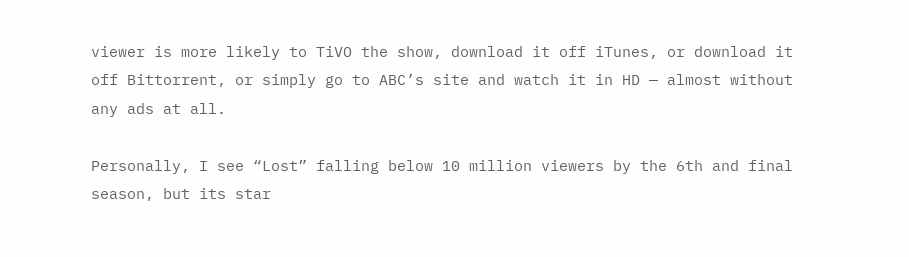viewer is more likely to TiVO the show, download it off iTunes, or download it off Bittorrent, or simply go to ABC’s site and watch it in HD — almost without any ads at all.

Personally, I see “Lost” falling below 10 million viewers by the 6th and final season, but its star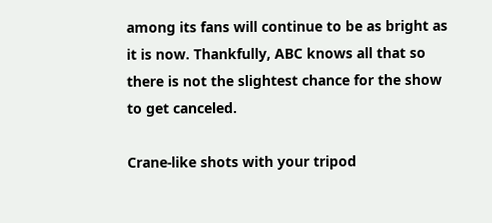among its fans will continue to be as bright as it is now. Thankfully, ABC knows all that so there is not the slightest chance for the show to get canceled.

Crane-like shots with your tripod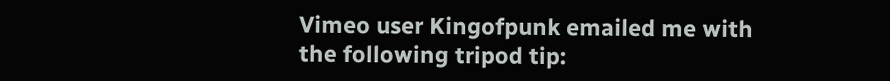Vimeo user Kingofpunk emailed me with the following tripod tip: